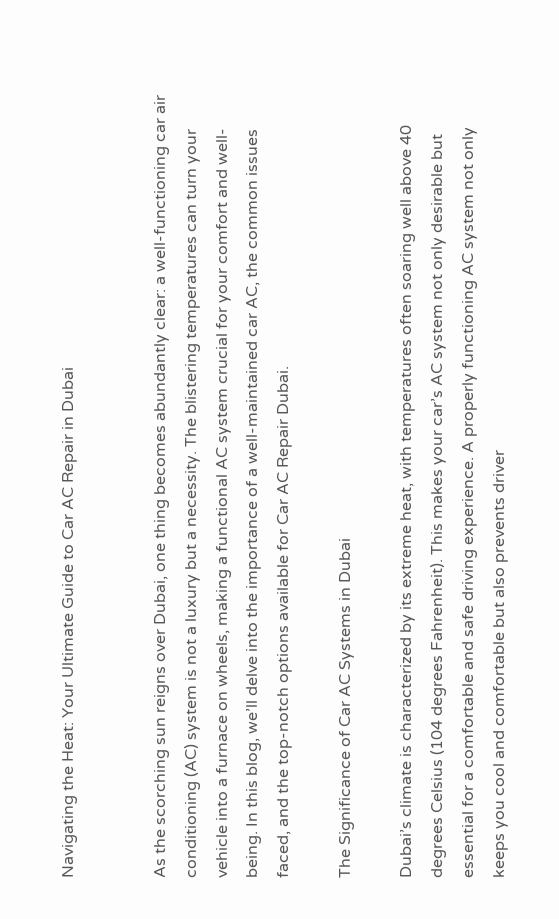Navigating the Heat: Your Ultimate Guide to Car AC Repair in Dubai


As the scorching sun reigns over Dubai, one thing becomes abundantly clear: a well-functioning car air conditioning (AC) system is not a luxury but a necessity. The blistering temperatures can turn your vehicle into a furnace on wheels, making a functional AC system crucial for your comfort and well-being. In this blog, we’ll delve into the importance of a well-maintained car AC, the common issues faced, and the top-notch options available for Car AC Repair Dubai.

The Significance of Car AC Systems in Dubai

Dubai’s climate is characterized by its extreme heat, with temperatures often soaring well above 40 degrees Celsius (104 degrees Fahrenheit). This makes your car’s AC system not only desirable but essential for a comfortable and safe driving experience. A properly functioning AC system not only keeps you cool and comfortable but also prevents driver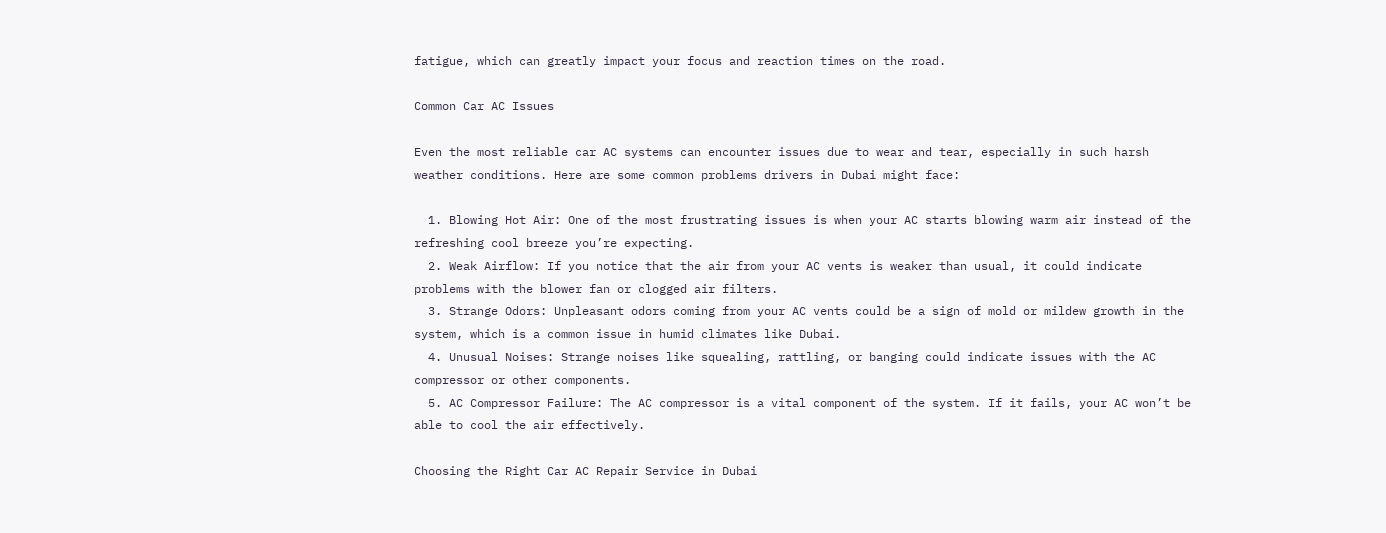fatigue, which can greatly impact your focus and reaction times on the road.

Common Car AC Issues

Even the most reliable car AC systems can encounter issues due to wear and tear, especially in such harsh weather conditions. Here are some common problems drivers in Dubai might face:

  1. Blowing Hot Air: One of the most frustrating issues is when your AC starts blowing warm air instead of the refreshing cool breeze you’re expecting.
  2. Weak Airflow: If you notice that the air from your AC vents is weaker than usual, it could indicate problems with the blower fan or clogged air filters.
  3. Strange Odors: Unpleasant odors coming from your AC vents could be a sign of mold or mildew growth in the system, which is a common issue in humid climates like Dubai.
  4. Unusual Noises: Strange noises like squealing, rattling, or banging could indicate issues with the AC compressor or other components.
  5. AC Compressor Failure: The AC compressor is a vital component of the system. If it fails, your AC won’t be able to cool the air effectively.

Choosing the Right Car AC Repair Service in Dubai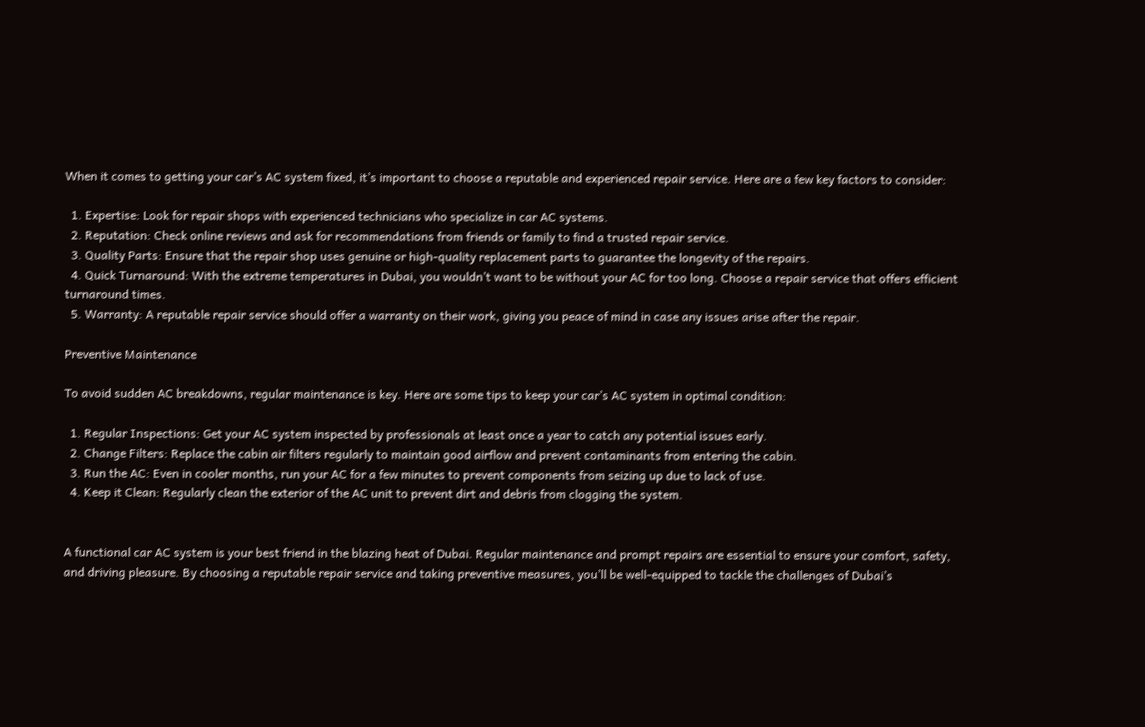When it comes to getting your car’s AC system fixed, it’s important to choose a reputable and experienced repair service. Here are a few key factors to consider:

  1. Expertise: Look for repair shops with experienced technicians who specialize in car AC systems.
  2. Reputation: Check online reviews and ask for recommendations from friends or family to find a trusted repair service.
  3. Quality Parts: Ensure that the repair shop uses genuine or high-quality replacement parts to guarantee the longevity of the repairs.
  4. Quick Turnaround: With the extreme temperatures in Dubai, you wouldn’t want to be without your AC for too long. Choose a repair service that offers efficient turnaround times.
  5. Warranty: A reputable repair service should offer a warranty on their work, giving you peace of mind in case any issues arise after the repair.

Preventive Maintenance

To avoid sudden AC breakdowns, regular maintenance is key. Here are some tips to keep your car’s AC system in optimal condition:

  1. Regular Inspections: Get your AC system inspected by professionals at least once a year to catch any potential issues early.
  2. Change Filters: Replace the cabin air filters regularly to maintain good airflow and prevent contaminants from entering the cabin.
  3. Run the AC: Even in cooler months, run your AC for a few minutes to prevent components from seizing up due to lack of use.
  4. Keep it Clean: Regularly clean the exterior of the AC unit to prevent dirt and debris from clogging the system.


A functional car AC system is your best friend in the blazing heat of Dubai. Regular maintenance and prompt repairs are essential to ensure your comfort, safety, and driving pleasure. By choosing a reputable repair service and taking preventive measures, you’ll be well-equipped to tackle the challenges of Dubai’s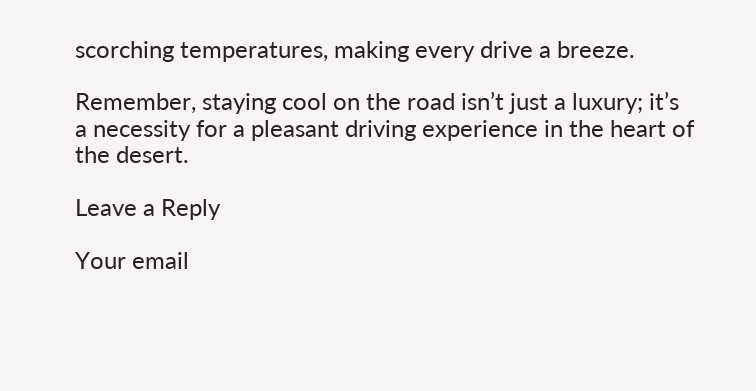scorching temperatures, making every drive a breeze.

Remember, staying cool on the road isn’t just a luxury; it’s a necessity for a pleasant driving experience in the heart of the desert.

Leave a Reply

Your email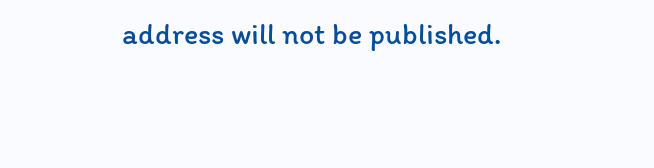address will not be published.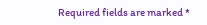Required fields are marked *